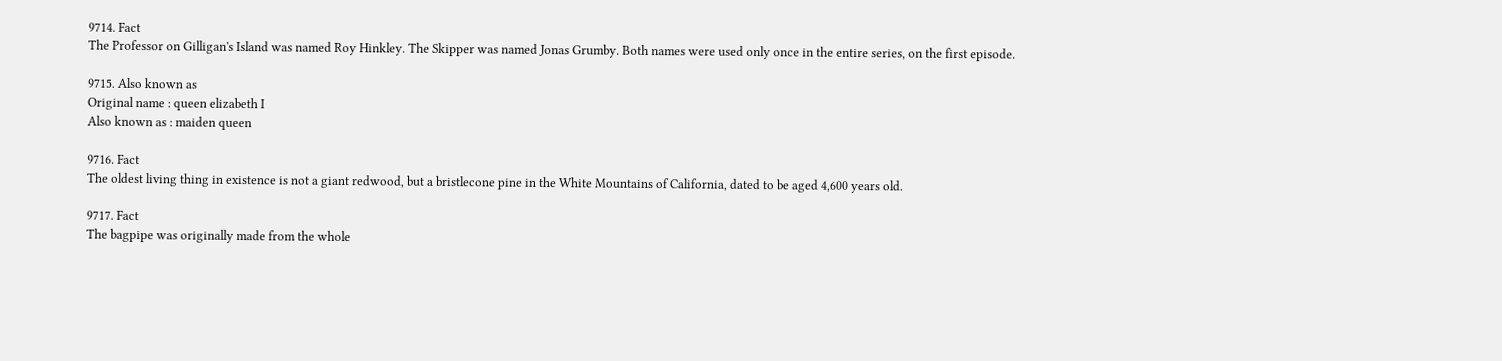9714. Fact
The Professor on Gilligan's Island was named Roy Hinkley. The Skipper was named Jonas Grumby. Both names were used only once in the entire series, on the first episode.

9715. Also known as
Original name : queen elizabeth I
Also known as : maiden queen

9716. Fact
The oldest living thing in existence is not a giant redwood, but a bristlecone pine in the White Mountains of California, dated to be aged 4,600 years old.

9717. Fact
The bagpipe was originally made from the whole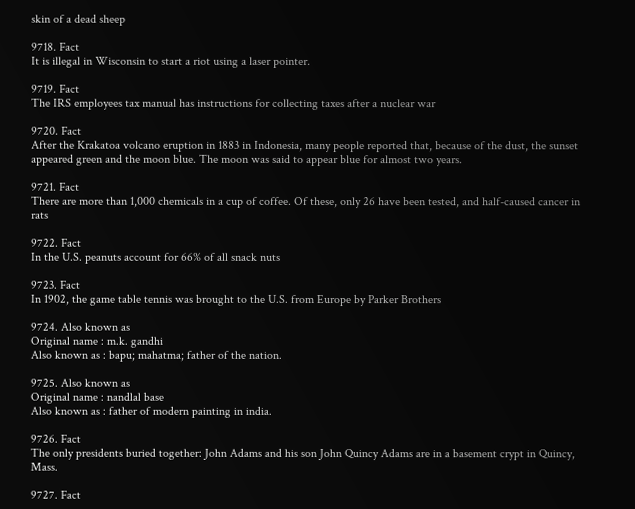skin of a dead sheep

9718. Fact
It is illegal in Wisconsin to start a riot using a laser pointer.

9719. Fact
The IRS employees tax manual has instructions for collecting taxes after a nuclear war

9720. Fact
After the Krakatoa volcano eruption in 1883 in Indonesia, many people reported that, because of the dust, the sunset appeared green and the moon blue. The moon was said to appear blue for almost two years.

9721. Fact
There are more than 1,000 chemicals in a cup of coffee. Of these, only 26 have been tested, and half-caused cancer in rats

9722. Fact
In the U.S. peanuts account for 66% of all snack nuts

9723. Fact
In 1902, the game table tennis was brought to the U.S. from Europe by Parker Brothers

9724. Also known as
Original name : m.k. gandhi
Also known as : bapu; mahatma; father of the nation.

9725. Also known as
Original name : nandlal base
Also known as : father of modern painting in india.

9726. Fact
The only presidents buried together: John Adams and his son John Quincy Adams are in a basement crypt in Quincy, Mass.

9727. Fact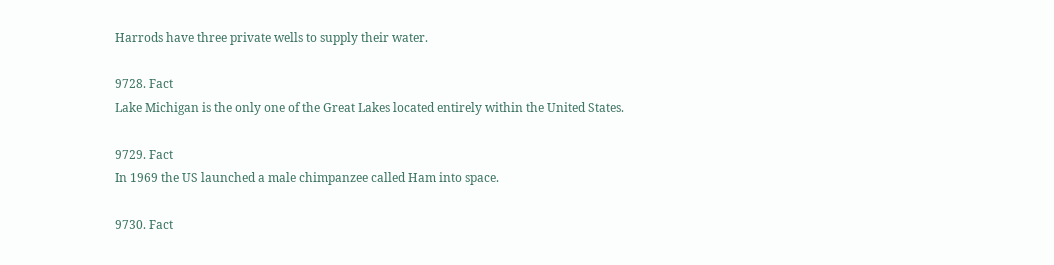Harrods have three private wells to supply their water.

9728. Fact
Lake Michigan is the only one of the Great Lakes located entirely within the United States.

9729. Fact
In 1969 the US launched a male chimpanzee called Ham into space.

9730. Fact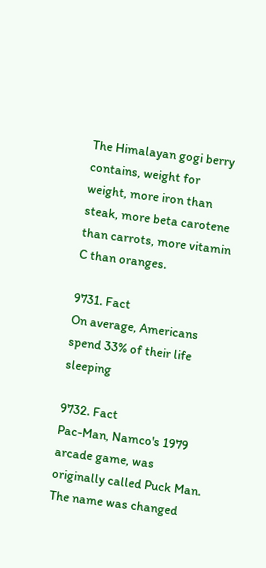The Himalayan gogi berry contains, weight for weight, more iron than steak, more beta carotene than carrots, more vitamin C than oranges.

9731. Fact
On average, Americans spend 33% of their life sleeping

9732. Fact
Pac-Man, Namco's 1979 arcade game, was originally called Puck Man. The name was changed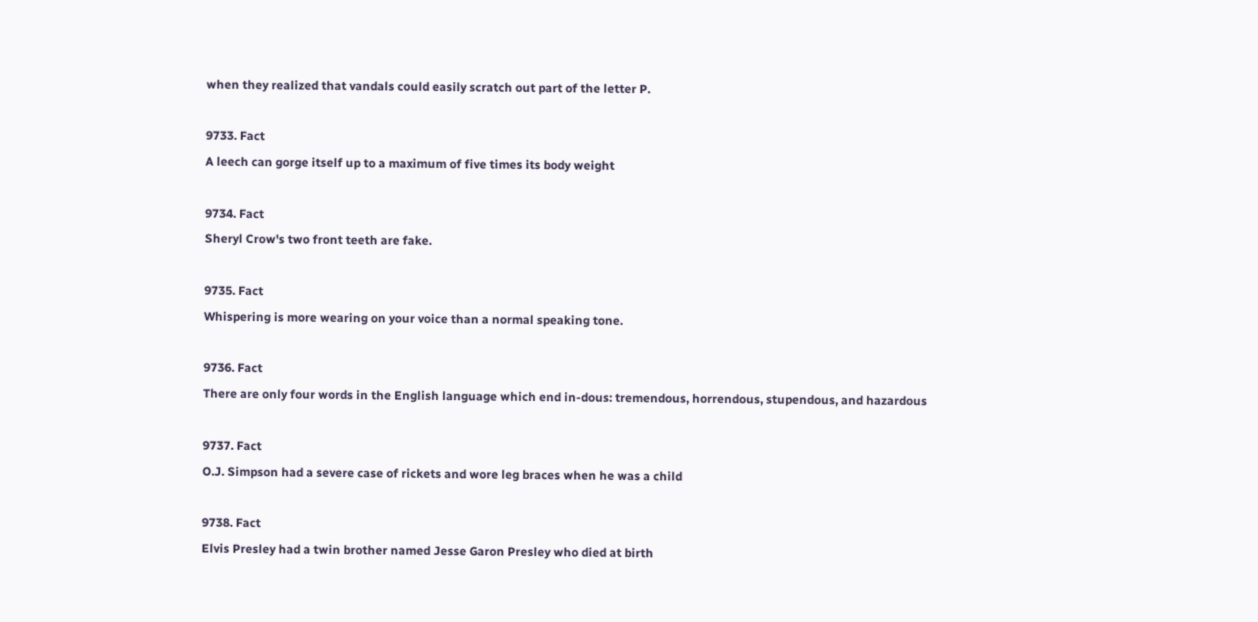when they realized that vandals could easily scratch out part of the letter P.

9733. Fact
A leech can gorge itself up to a maximum of five times its body weight

9734. Fact
Sheryl Crow's two front teeth are fake.

9735. Fact
Whispering is more wearing on your voice than a normal speaking tone.

9736. Fact
There are only four words in the English language which end in-dous: tremendous, horrendous, stupendous, and hazardous

9737. Fact
O.J. Simpson had a severe case of rickets and wore leg braces when he was a child

9738. Fact
Elvis Presley had a twin brother named Jesse Garon Presley who died at birth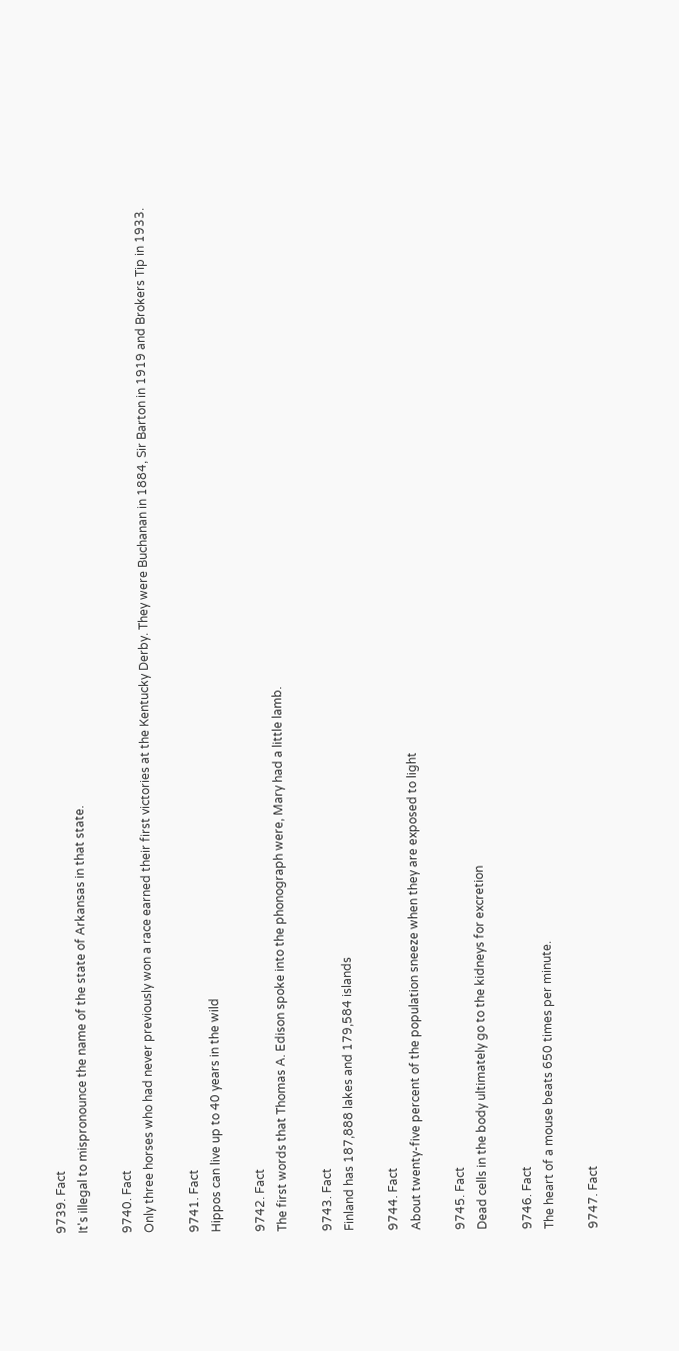9739. Fact
It's illegal to mispronounce the name of the state of Arkansas in that state.

9740. Fact
Only three horses who had never previously won a race earned their first victories at the Kentucky Derby. They were Buchanan in 1884, Sir Barton in 1919 and Brokers Tip in 1933.

9741. Fact
Hippos can live up to 40 years in the wild

9742. Fact
The first words that Thomas A. Edison spoke into the phonograph were, Mary had a little lamb.

9743. Fact
Finland has 187,888 lakes and 179,584 islands

9744. Fact
About twenty-five percent of the population sneeze when they are exposed to light

9745. Fact
Dead cells in the body ultimately go to the kidneys for excretion

9746. Fact
The heart of a mouse beats 650 times per minute.

9747. Fact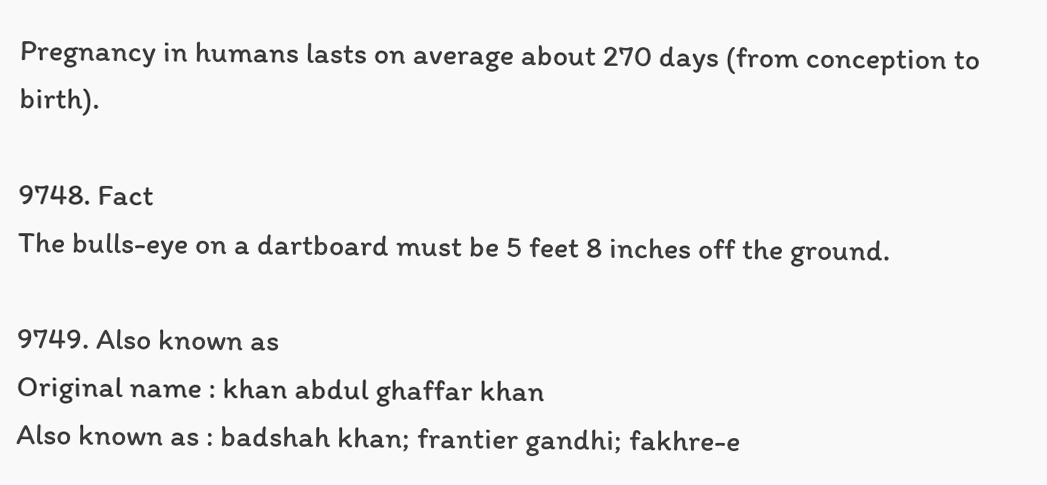Pregnancy in humans lasts on average about 270 days (from conception to birth).

9748. Fact
The bulls-eye on a dartboard must be 5 feet 8 inches off the ground.

9749. Also known as
Original name : khan abdul ghaffar khan
Also known as : badshah khan; frantier gandhi; fakhre-e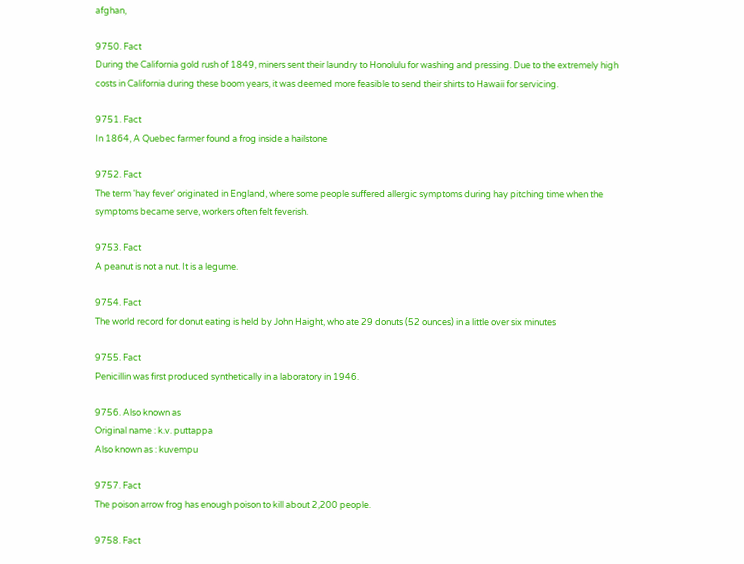afghan,

9750. Fact
During the California gold rush of 1849, miners sent their laundry to Honolulu for washing and pressing. Due to the extremely high costs in California during these boom years, it was deemed more feasible to send their shirts to Hawaii for servicing.

9751. Fact
In 1864, A Quebec farmer found a frog inside a hailstone

9752. Fact
The term 'hay fever' originated in England, where some people suffered allergic symptoms during hay pitching time when the symptoms became serve, workers often felt feverish.

9753. Fact
A peanut is not a nut. It is a legume.

9754. Fact
The world record for donut eating is held by John Haight, who ate 29 donuts (52 ounces) in a little over six minutes

9755. Fact
Penicillin was first produced synthetically in a laboratory in 1946.

9756. Also known as
Original name : k.v. puttappa
Also known as : kuvempu

9757. Fact
The poison arrow frog has enough poison to kill about 2,200 people.

9758. Fact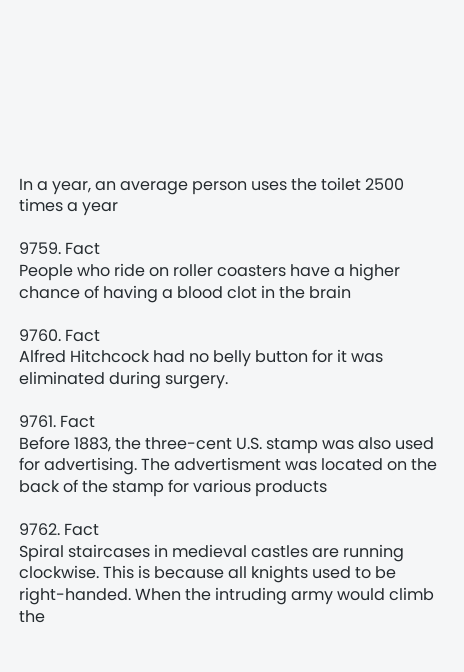In a year, an average person uses the toilet 2500 times a year

9759. Fact
People who ride on roller coasters have a higher chance of having a blood clot in the brain

9760. Fact
Alfred Hitchcock had no belly button for it was eliminated during surgery.

9761. Fact
Before 1883, the three-cent U.S. stamp was also used for advertising. The advertisment was located on the back of the stamp for various products

9762. Fact
Spiral staircases in medieval castles are running clockwise. This is because all knights used to be right-handed. When the intruding army would climb the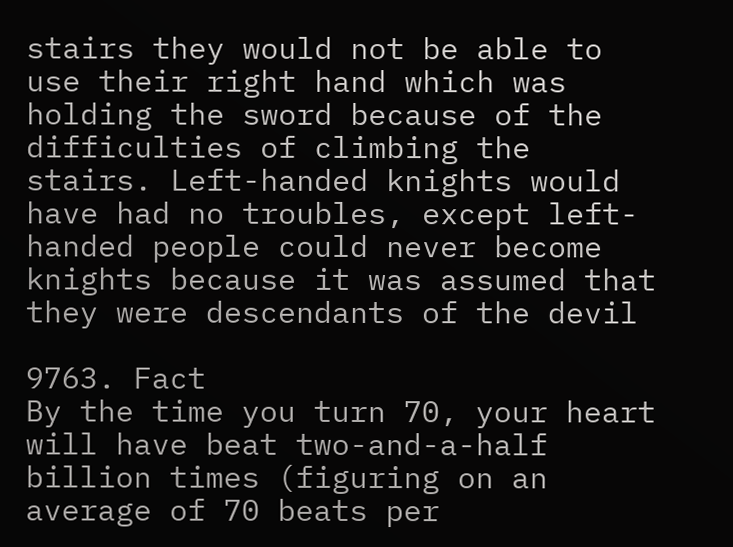stairs they would not be able to use their right hand which was holding the sword because of the difficulties of climbing the stairs. Left-handed knights would have had no troubles, except left-handed people could never become knights because it was assumed that they were descendants of the devil

9763. Fact
By the time you turn 70, your heart will have beat two-and-a-half billion times (figuring on an average of 70 beats per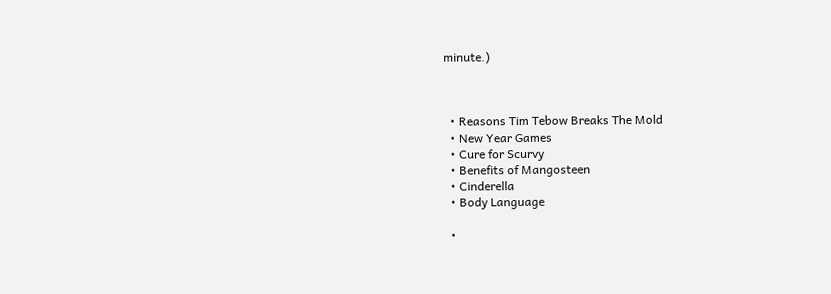minute.)



  • Reasons Tim Tebow Breaks The Mold
  • New Year Games
  • Cure for Scurvy
  • Benefits of Mangosteen
  • Cinderella
  • Body Language

  •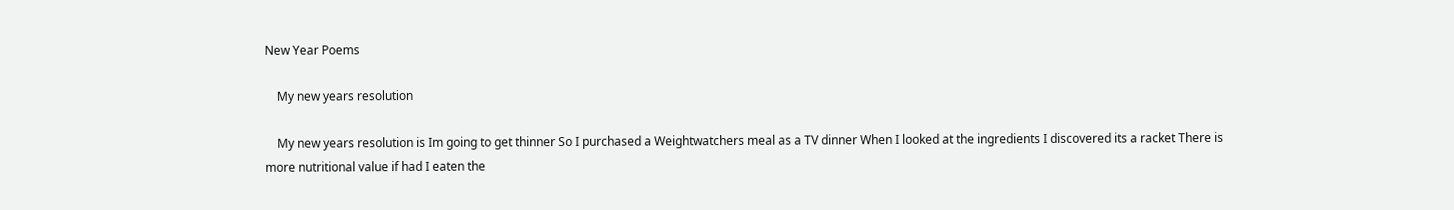New Year Poems

    My new years resolution

    My new years resolution is Im going to get thinner So I purchased a Weightwatchers meal as a TV dinner When I looked at the ingredients I discovered its a racket There is more nutritional value if had I eaten the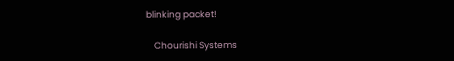blinking packet!

    Chourishi Systems